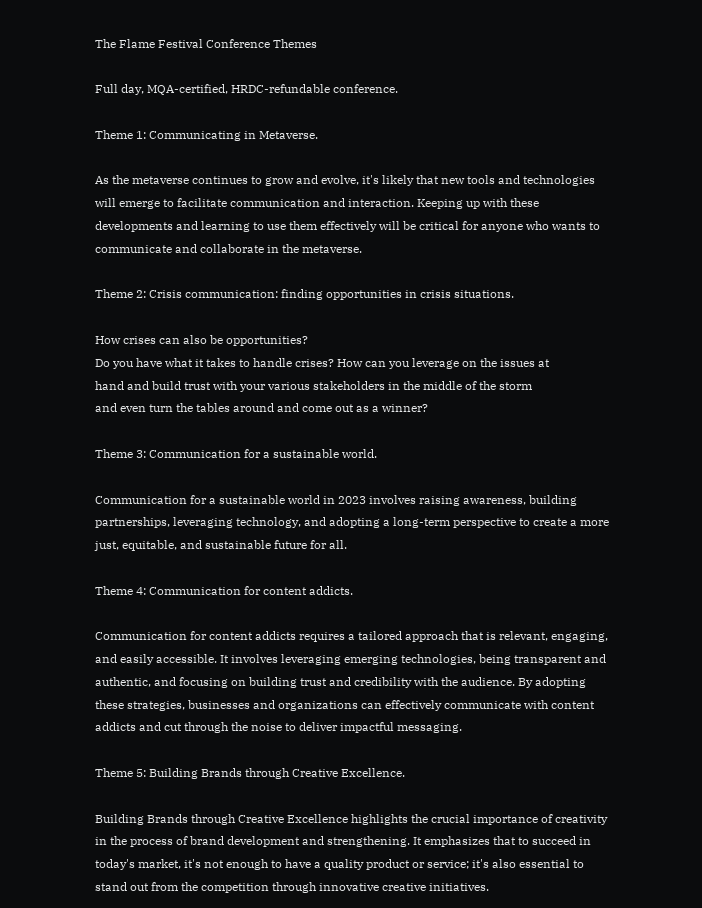The Flame Festival Conference Themes

Full day, MQA-certified, HRDC-refundable conference.

Theme 1: Communicating in Metaverse.

As the metaverse continues to grow and evolve, it's likely that new tools and technologies will emerge to facilitate communication and interaction. Keeping up with these developments and learning to use them effectively will be critical for anyone who wants to communicate and collaborate in the metaverse.

Theme 2: Crisis communication: finding opportunities in crisis situations.

How crises can also be opportunities?
Do you have what it takes to handle crises? How can you leverage on the issues at
hand and build trust with your various stakeholders in the middle of the storm
and even turn the tables around and come out as a winner?

Theme 3: Communication for a sustainable world.

Communication for a sustainable world in 2023 involves raising awareness, building partnerships, leveraging technology, and adopting a long-term perspective to create a more just, equitable, and sustainable future for all.

Theme 4: Communication for content addicts.

Communication for content addicts requires a tailored approach that is relevant, engaging, and easily accessible. It involves leveraging emerging technologies, being transparent and authentic, and focusing on building trust and credibility with the audience. By adopting these strategies, businesses and organizations can effectively communicate with content addicts and cut through the noise to deliver impactful messaging.

Theme 5: Building Brands through Creative Excellence.

Building Brands through Creative Excellence highlights the crucial importance of creativity in the process of brand development and strengthening. It emphasizes that to succeed in today's market, it's not enough to have a quality product or service; it's also essential to stand out from the competition through innovative creative initiatives.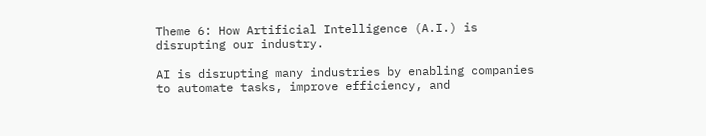Theme 6: How Artificial Intelligence (A.I.) is disrupting our industry.

AI is disrupting many industries by enabling companies to automate tasks, improve efficiency, and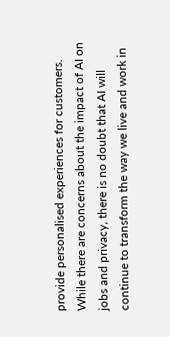provide personalised experiences for customers. While there are concerns about the impact of AI on jobs and privacy, there is no doubt that AI will continue to transform the way we live and work in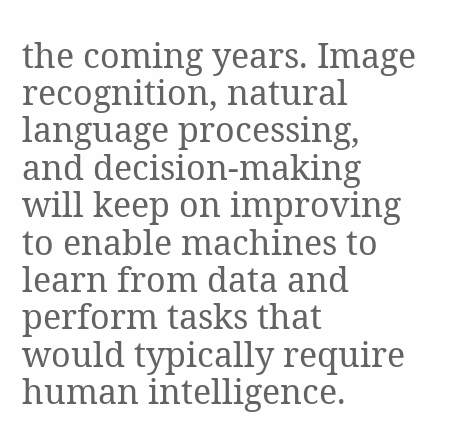the coming years. Image recognition, natural language processing, and decision-making will keep on improving to enable machines to learn from data and perform tasks that would typically require human intelligence.